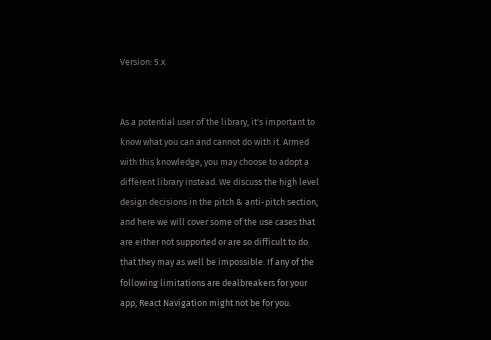Version: 5.x


As a potential user of the library, it's important to know what you can and cannot do with it. Armed with this knowledge, you may choose to adopt a different library instead. We discuss the high level design decisions in the pitch & anti-pitch section, and here we will cover some of the use cases that are either not supported or are so difficult to do that they may as well be impossible. If any of the following limitations are dealbreakers for your app, React Navigation might not be for you.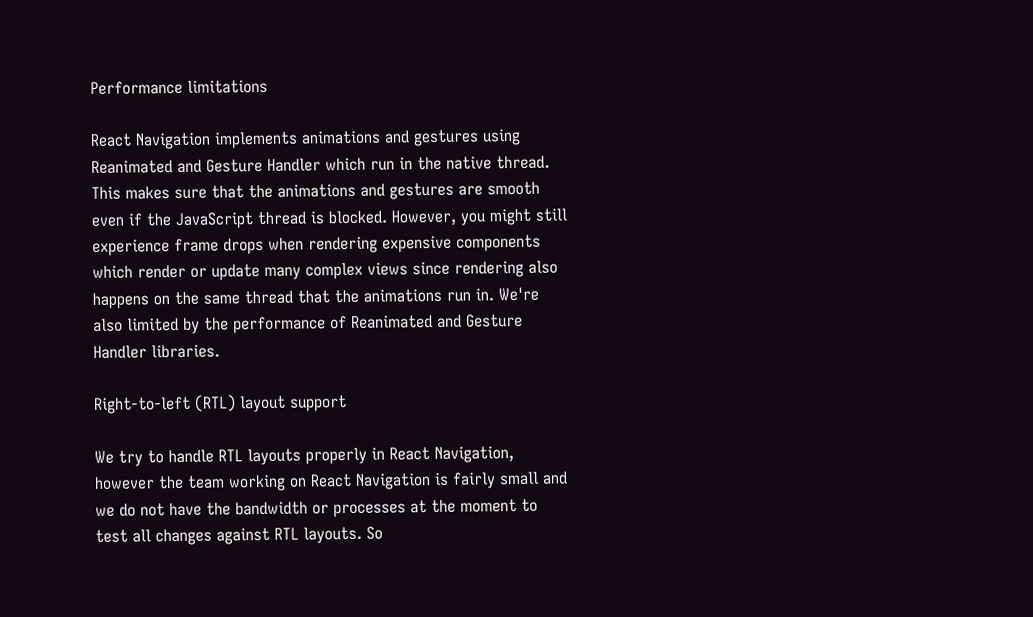Performance limitations

React Navigation implements animations and gestures using Reanimated and Gesture Handler which run in the native thread. This makes sure that the animations and gestures are smooth even if the JavaScript thread is blocked. However, you might still experience frame drops when rendering expensive components which render or update many complex views since rendering also happens on the same thread that the animations run in. We're also limited by the performance of Reanimated and Gesture Handler libraries.

Right-to-left (RTL) layout support

We try to handle RTL layouts properly in React Navigation, however the team working on React Navigation is fairly small and we do not have the bandwidth or processes at the moment to test all changes against RTL layouts. So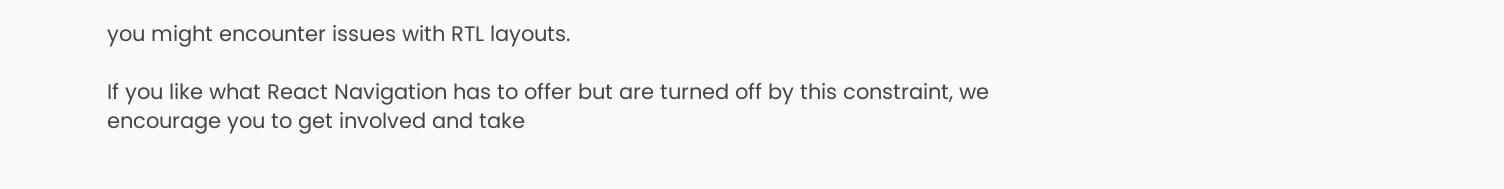you might encounter issues with RTL layouts.

If you like what React Navigation has to offer but are turned off by this constraint, we encourage you to get involved and take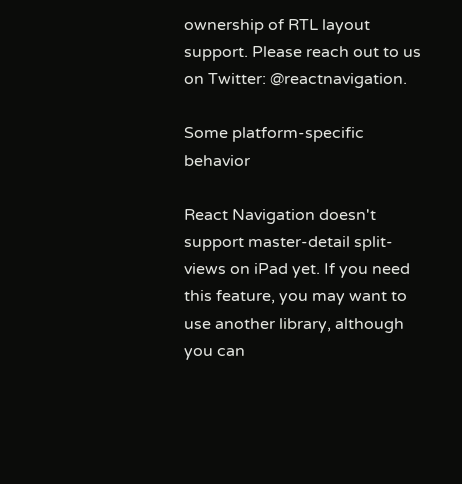ownership of RTL layout support. Please reach out to us on Twitter: @reactnavigation.

Some platform-specific behavior

React Navigation doesn't support master-detail split-views on iPad yet. If you need this feature, you may want to use another library, although you can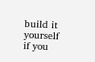build it yourself if you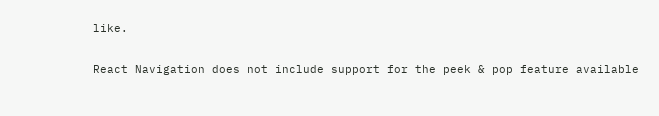like.

React Navigation does not include support for the peek & pop feature available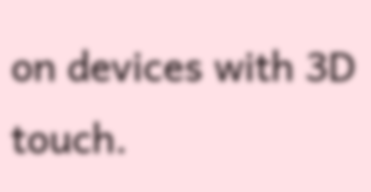on devices with 3D touch.